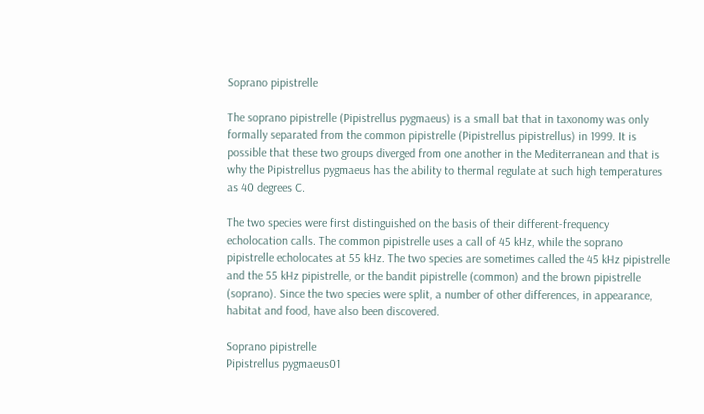Soprano pipistrelle

The soprano pipistrelle (Pipistrellus pygmaeus) is a small bat that in taxonomy was only formally separated from the common pipistrelle (Pipistrellus pipistrellus) in 1999. It is possible that these two groups diverged from one another in the Mediterranean and that is why the Pipistrellus pygmaeus has the ability to thermal regulate at such high temperatures as 40 degrees C.

The two species were first distinguished on the basis of their different-frequency echolocation calls. The common pipistrelle uses a call of 45 kHz, while the soprano pipistrelle echolocates at 55 kHz. The two species are sometimes called the 45 kHz pipistrelle and the 55 kHz pipistrelle, or the bandit pipistrelle (common) and the brown pipistrelle (soprano). Since the two species were split, a number of other differences, in appearance, habitat and food, have also been discovered.

Soprano pipistrelle
Pipistrellus pygmaeus01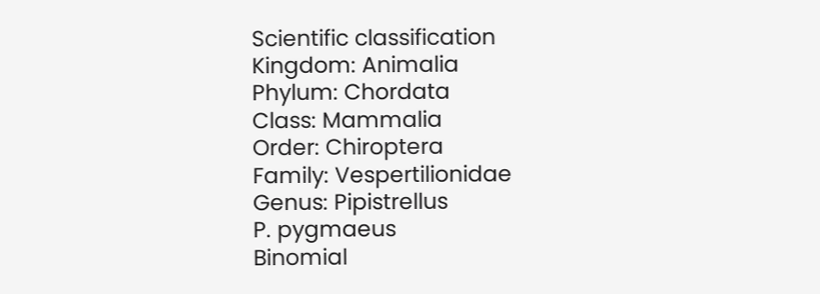Scientific classification
Kingdom: Animalia
Phylum: Chordata
Class: Mammalia
Order: Chiroptera
Family: Vespertilionidae
Genus: Pipistrellus
P. pygmaeus
Binomial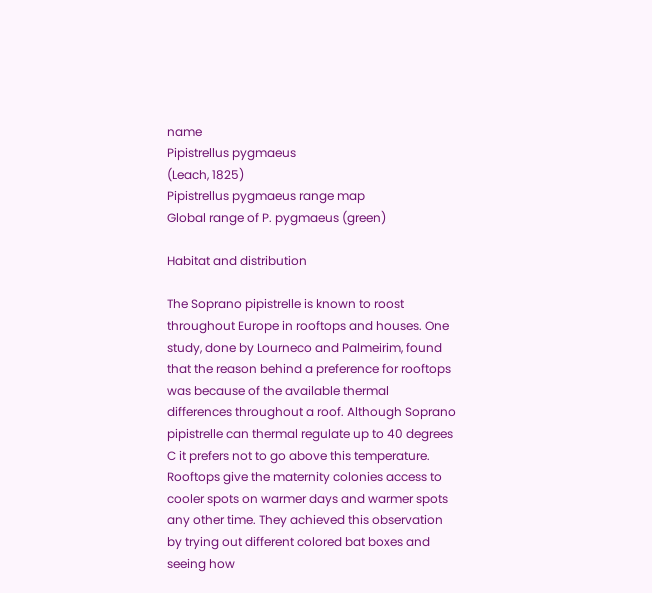name
Pipistrellus pygmaeus
(Leach, 1825)
Pipistrellus pygmaeus range map
Global range of P. pygmaeus (green)

Habitat and distribution

The Soprano pipistrelle is known to roost throughout Europe in rooftops and houses. One study, done by Lourneco and Palmeirim, found that the reason behind a preference for rooftops was because of the available thermal differences throughout a roof. Although Soprano pipistrelle can thermal regulate up to 40 degrees C it prefers not to go above this temperature. Rooftops give the maternity colonies access to cooler spots on warmer days and warmer spots any other time. They achieved this observation by trying out different colored bat boxes and seeing how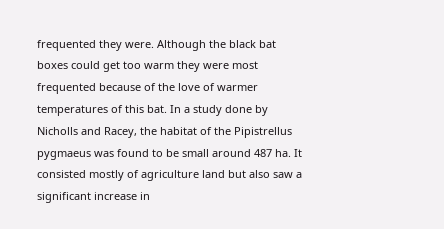frequented they were. Although the black bat boxes could get too warm they were most frequented because of the love of warmer temperatures of this bat. In a study done by Nicholls and Racey, the habitat of the Pipistrellus pygmaeus was found to be small around 487 ha. It consisted mostly of agriculture land but also saw a significant increase in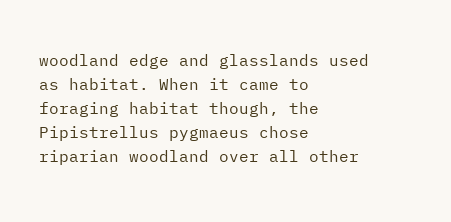woodland edge and glasslands used as habitat. When it came to foraging habitat though, the Pipistrellus pygmaeus chose riparian woodland over all other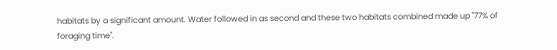habitats by a significant amount. Water followed in as second and these two habitats combined made up "77% of foraging time".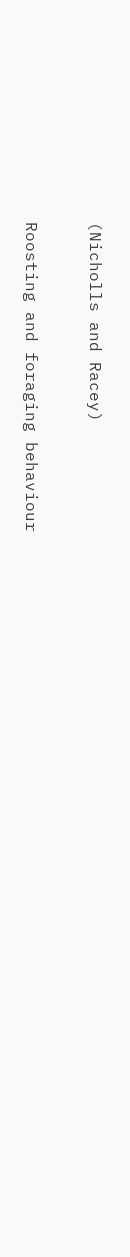(Nicholls and Racey)

Roosting and foraging behaviour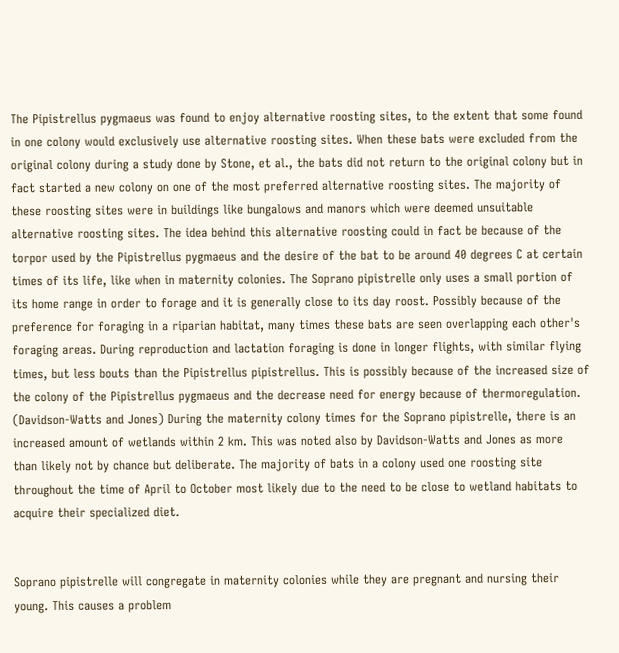The Pipistrellus pygmaeus was found to enjoy alternative roosting sites, to the extent that some found in one colony would exclusively use alternative roosting sites. When these bats were excluded from the original colony during a study done by Stone, et al., the bats did not return to the original colony but in fact started a new colony on one of the most preferred alternative roosting sites. The majority of these roosting sites were in buildings like bungalows and manors which were deemed unsuitable alternative roosting sites. The idea behind this alternative roosting could in fact be because of the torpor used by the Pipistrellus pygmaeus and the desire of the bat to be around 40 degrees C at certain times of its life, like when in maternity colonies. The Soprano pipistrelle only uses a small portion of its home range in order to forage and it is generally close to its day roost. Possibly because of the preference for foraging in a riparian habitat, many times these bats are seen overlapping each other's foraging areas. During reproduction and lactation foraging is done in longer flights, with similar flying times, but less bouts than the Pipistrellus pipistrellus. This is possibly because of the increased size of the colony of the Pipistrellus pygmaeus and the decrease need for energy because of thermoregulation. (Davidson-Watts and Jones) During the maternity colony times for the Soprano pipistrelle, there is an increased amount of wetlands within 2 km. This was noted also by Davidson-Watts and Jones as more than likely not by chance but deliberate. The majority of bats in a colony used one roosting site throughout the time of April to October most likely due to the need to be close to wetland habitats to acquire their specialized diet.


Soprano pipistrelle will congregate in maternity colonies while they are pregnant and nursing their young. This causes a problem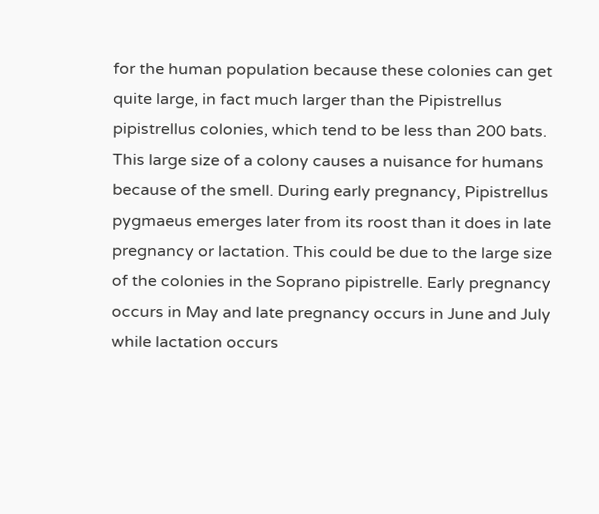for the human population because these colonies can get quite large, in fact much larger than the Pipistrellus pipistrellus colonies, which tend to be less than 200 bats. This large size of a colony causes a nuisance for humans because of the smell. During early pregnancy, Pipistrellus pygmaeus emerges later from its roost than it does in late pregnancy or lactation. This could be due to the large size of the colonies in the Soprano pipistrelle. Early pregnancy occurs in May and late pregnancy occurs in June and July while lactation occurs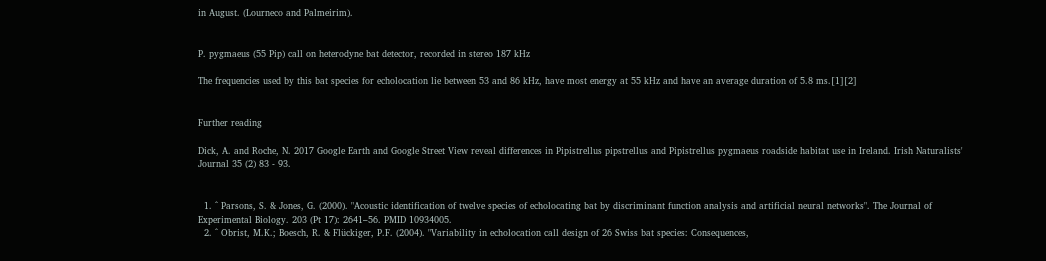in August. (Lourneco and Palmeirim).


P. pygmaeus (55 Pip) call on heterodyne bat detector, recorded in stereo 187 kHz

The frequencies used by this bat species for echolocation lie between 53 and 86 kHz, have most energy at 55 kHz and have an average duration of 5.8 ms.[1][2]


Further reading

Dick, A. and Roche, N. 2017 Google Earth and Google Street View reveal differences in Pipistrellus pipstrellus and Pipistrellus pygmaeus roadside habitat use in Ireland. Irish Naturalists' Journal 35 (2) 83 - 93.


  1. ^ Parsons, S. & Jones, G. (2000). "Acoustic identification of twelve species of echolocating bat by discriminant function analysis and artificial neural networks". The Journal of Experimental Biology. 203 (Pt 17): 2641–56. PMID 10934005.
  2. ^ Obrist, M.K.; Boesch, R. & Flückiger, P.F. (2004). "Variability in echolocation call design of 26 Swiss bat species: Consequences,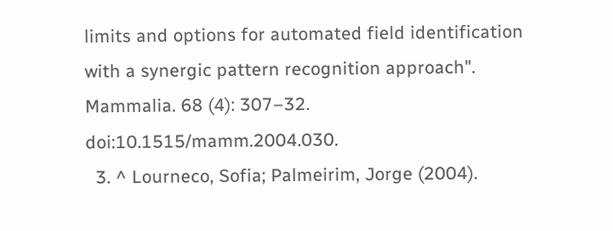limits and options for automated field identification with a synergic pattern recognition approach". Mammalia. 68 (4): 307–32. doi:10.1515/mamm.2004.030.
  3. ^ Lourneco, Sofia; Palmeirim, Jorge (2004).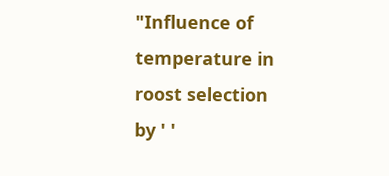"Influence of temperature in roost selection by ' '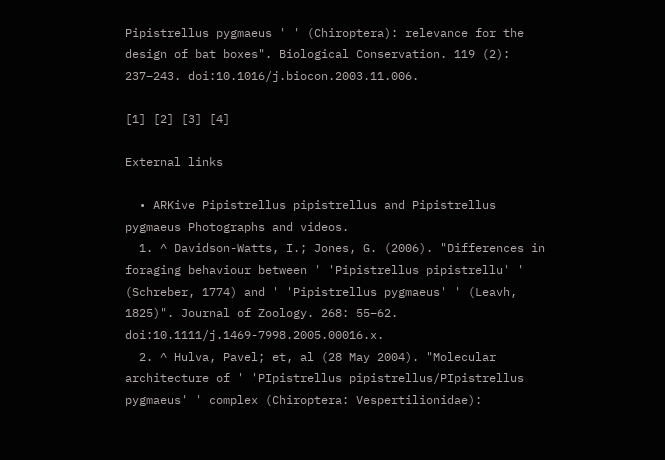Pipistrellus pygmaeus ' ' (Chiroptera): relevance for the design of bat boxes". Biological Conservation. 119 (2): 237–243. doi:10.1016/j.biocon.2003.11.006.

[1] [2] [3] [4]

External links

  • ARKive Pipistrellus pipistrellus and Pipistrellus pygmaeus Photographs and videos.
  1. ^ Davidson-Watts, I.; Jones, G. (2006). "Differences in foraging behaviour between ' 'Pipistrellus pipistrellu' ' (Schreber, 1774) and ' 'Pipistrellus pygmaeus' ' (Leavh, 1825)". Journal of Zoology. 268: 55–62. doi:10.1111/j.1469-7998.2005.00016.x.
  2. ^ Hulva, Pavel; et, al (28 May 2004). "Molecular architecture of ' 'PIpistrellus pipistrellus/PIpistrellus pygmaeus' ' complex (Chiroptera: Vespertilionidae):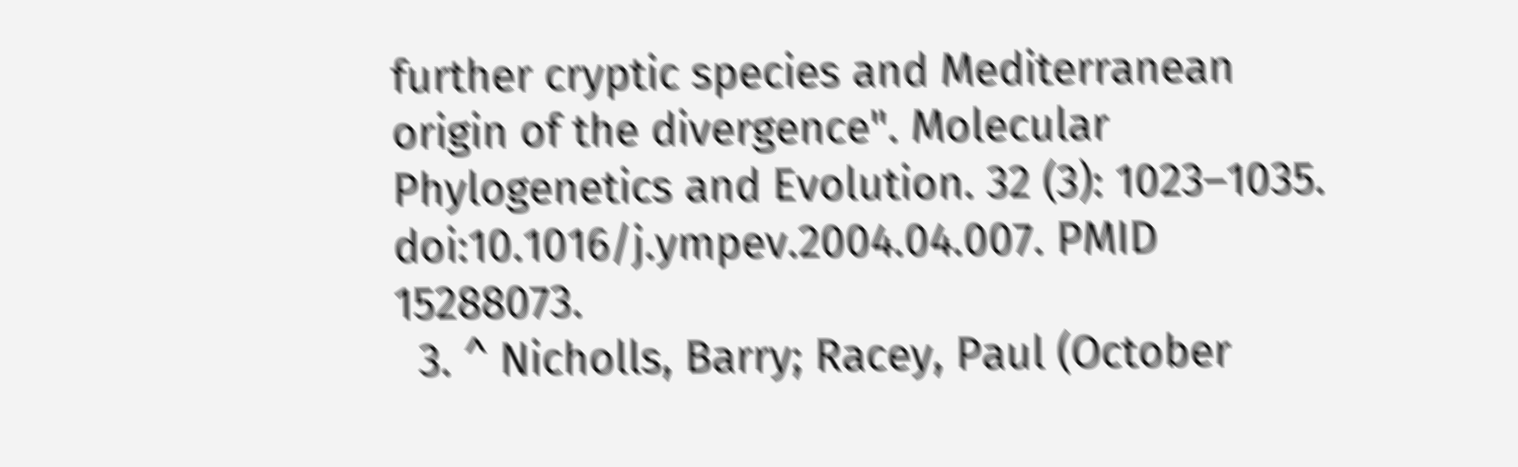further cryptic species and Mediterranean origin of the divergence". Molecular Phylogenetics and Evolution. 32 (3): 1023–1035. doi:10.1016/j.ympev.2004.04.007. PMID 15288073.
  3. ^ Nicholls, Barry; Racey, Paul (October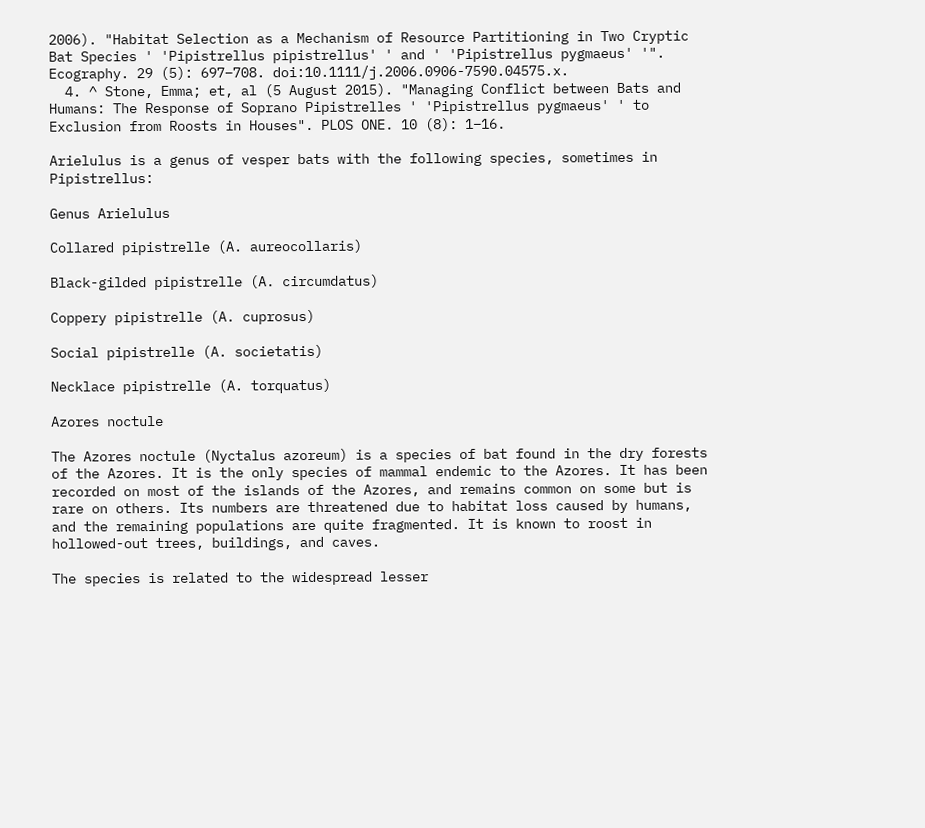2006). "Habitat Selection as a Mechanism of Resource Partitioning in Two Cryptic Bat Species ' 'Pipistrellus pipistrellus' ' and ' 'Pipistrellus pygmaeus' '". Ecography. 29 (5): 697–708. doi:10.1111/j.2006.0906-7590.04575.x.
  4. ^ Stone, Emma; et, al (5 August 2015). "Managing Conflict between Bats and Humans: The Response of Soprano Pipistrelles ' 'Pipistrellus pygmaeus' ' to Exclusion from Roosts in Houses". PLOS ONE. 10 (8): 1–16.

Arielulus is a genus of vesper bats with the following species, sometimes in Pipistrellus:

Genus Arielulus

Collared pipistrelle (A. aureocollaris)

Black-gilded pipistrelle (A. circumdatus)

Coppery pipistrelle (A. cuprosus)

Social pipistrelle (A. societatis)

Necklace pipistrelle (A. torquatus)

Azores noctule

The Azores noctule (Nyctalus azoreum) is a species of bat found in the dry forests of the Azores. It is the only species of mammal endemic to the Azores. It has been recorded on most of the islands of the Azores, and remains common on some but is rare on others. Its numbers are threatened due to habitat loss caused by humans, and the remaining populations are quite fragmented. It is known to roost in hollowed-out trees, buildings, and caves.

The species is related to the widespread lesser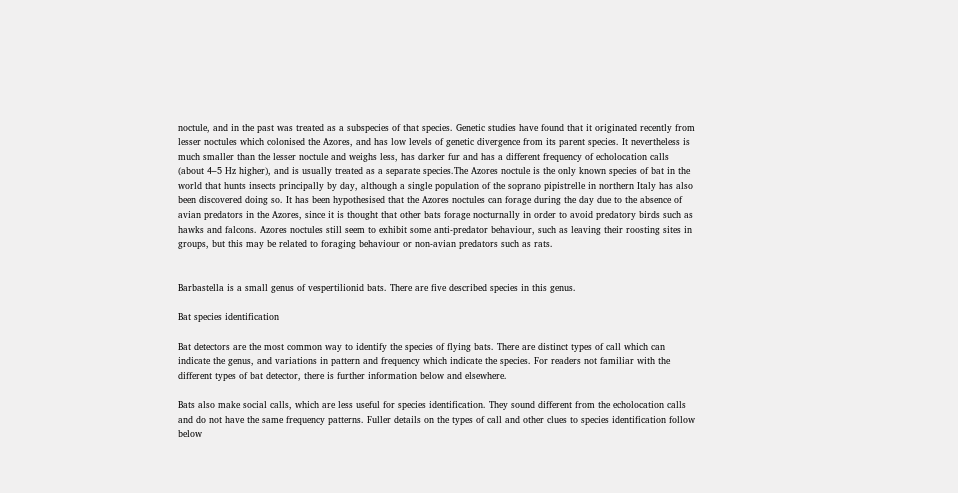noctule, and in the past was treated as a subspecies of that species. Genetic studies have found that it originated recently from lesser noctules which colonised the Azores, and has low levels of genetic divergence from its parent species. It nevertheless is much smaller than the lesser noctule and weighs less, has darker fur and has a different frequency of echolocation calls (about 4–5 Hz higher), and is usually treated as a separate species.The Azores noctule is the only known species of bat in the world that hunts insects principally by day, although a single population of the soprano pipistrelle in northern Italy has also been discovered doing so. It has been hypothesised that the Azores noctules can forage during the day due to the absence of avian predators in the Azores, since it is thought that other bats forage nocturnally in order to avoid predatory birds such as hawks and falcons. Azores noctules still seem to exhibit some anti-predator behaviour, such as leaving their roosting sites in groups, but this may be related to foraging behaviour or non-avian predators such as rats.


Barbastella is a small genus of vespertilionid bats. There are five described species in this genus.

Bat species identification

Bat detectors are the most common way to identify the species of flying bats. There are distinct types of call which can indicate the genus, and variations in pattern and frequency which indicate the species. For readers not familiar with the different types of bat detector, there is further information below and elsewhere.

Bats also make social calls, which are less useful for species identification. They sound different from the echolocation calls and do not have the same frequency patterns. Fuller details on the types of call and other clues to species identification follow below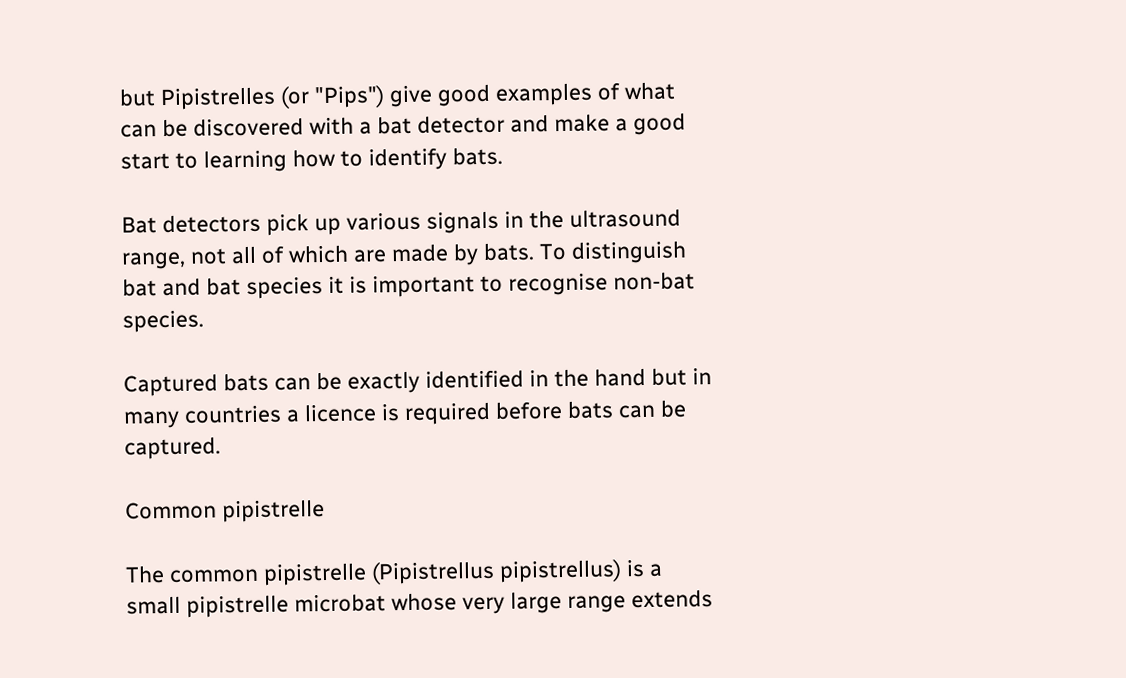but Pipistrelles (or "Pips") give good examples of what can be discovered with a bat detector and make a good start to learning how to identify bats.

Bat detectors pick up various signals in the ultrasound range, not all of which are made by bats. To distinguish bat and bat species it is important to recognise non-bat species.

Captured bats can be exactly identified in the hand but in many countries a licence is required before bats can be captured.

Common pipistrelle

The common pipistrelle (Pipistrellus pipistrellus) is a small pipistrelle microbat whose very large range extends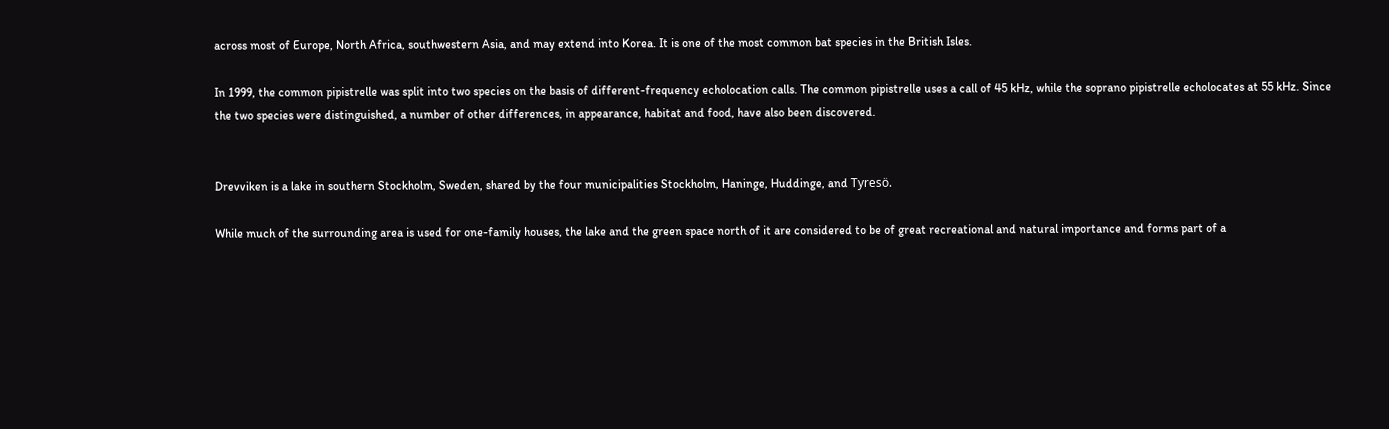across most of Europe, North Africa, southwestern Asia, and may extend into Korea. It is one of the most common bat species in the British Isles.

In 1999, the common pipistrelle was split into two species on the basis of different-frequency echolocation calls. The common pipistrelle uses a call of 45 kHz, while the soprano pipistrelle echolocates at 55 kHz. Since the two species were distinguished, a number of other differences, in appearance, habitat and food, have also been discovered.


Drevviken is a lake in southern Stockholm, Sweden, shared by the four municipalities Stockholm, Haninge, Huddinge, and Tyresö.

While much of the surrounding area is used for one-family houses, the lake and the green space north of it are considered to be of great recreational and natural importance and forms part of a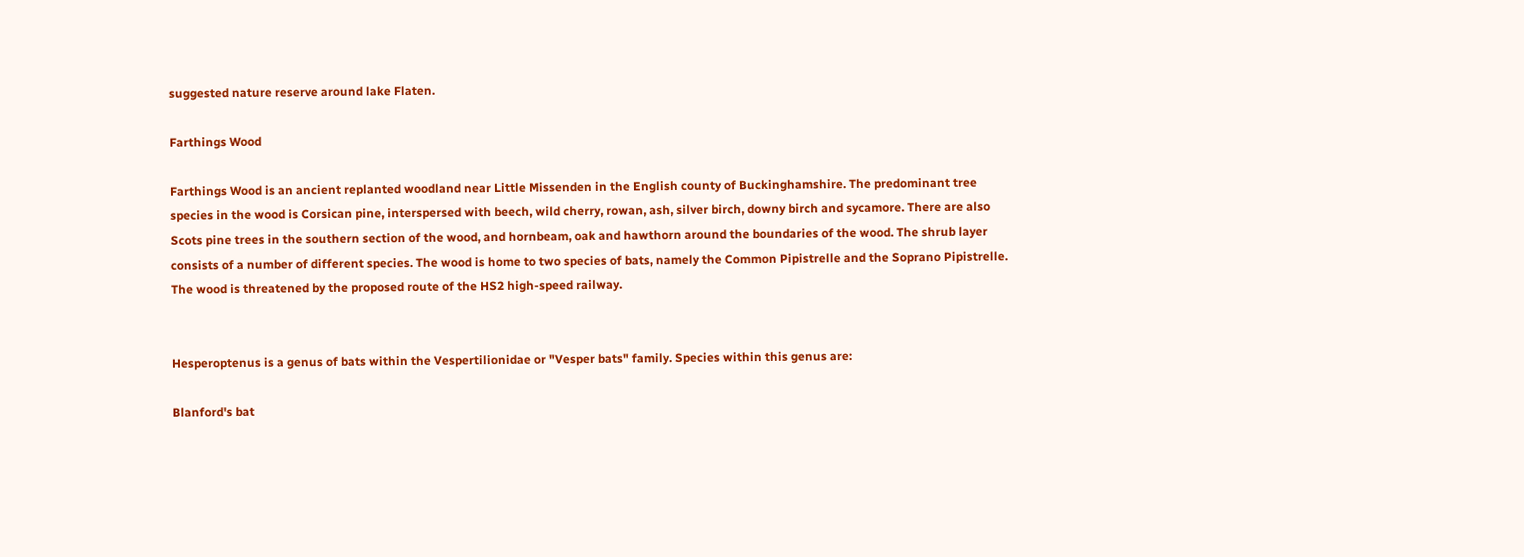suggested nature reserve around lake Flaten.

Farthings Wood

Farthings Wood is an ancient replanted woodland near Little Missenden in the English county of Buckinghamshire. The predominant tree species in the wood is Corsican pine, interspersed with beech, wild cherry, rowan, ash, silver birch, downy birch and sycamore. There are also Scots pine trees in the southern section of the wood, and hornbeam, oak and hawthorn around the boundaries of the wood. The shrub layer consists of a number of different species. The wood is home to two species of bats, namely the Common Pipistrelle and the Soprano Pipistrelle. The wood is threatened by the proposed route of the HS2 high-speed railway.


Hesperoptenus is a genus of bats within the Vespertilionidae or "Vesper bats" family. Species within this genus are:

Blanford's bat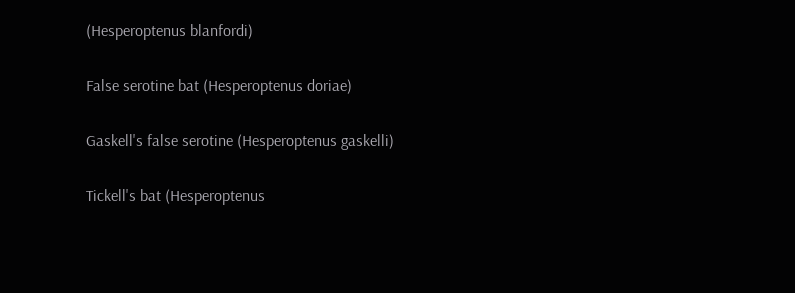(Hesperoptenus blanfordi)

False serotine bat (Hesperoptenus doriae)

Gaskell's false serotine (Hesperoptenus gaskelli)

Tickell's bat (Hesperoptenus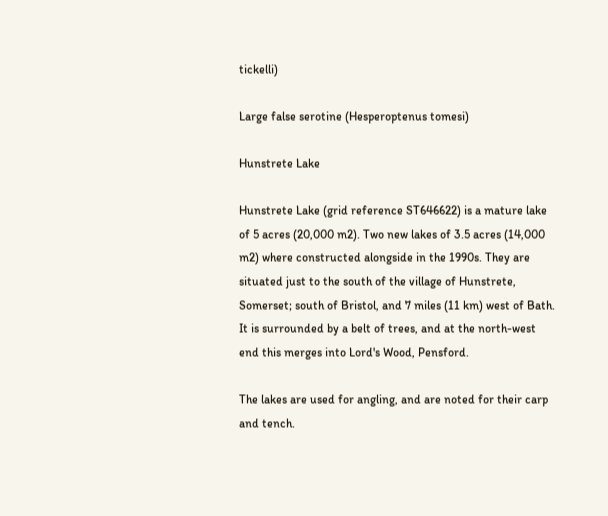tickelli)

Large false serotine (Hesperoptenus tomesi)

Hunstrete Lake

Hunstrete Lake (grid reference ST646622) is a mature lake of 5 acres (20,000 m2). Two new lakes of 3.5 acres (14,000 m2) where constructed alongside in the 1990s. They are situated just to the south of the village of Hunstrete, Somerset; south of Bristol, and 7 miles (11 km) west of Bath. It is surrounded by a belt of trees, and at the north-west end this merges into Lord's Wood, Pensford.

The lakes are used for angling, and are noted for their carp and tench.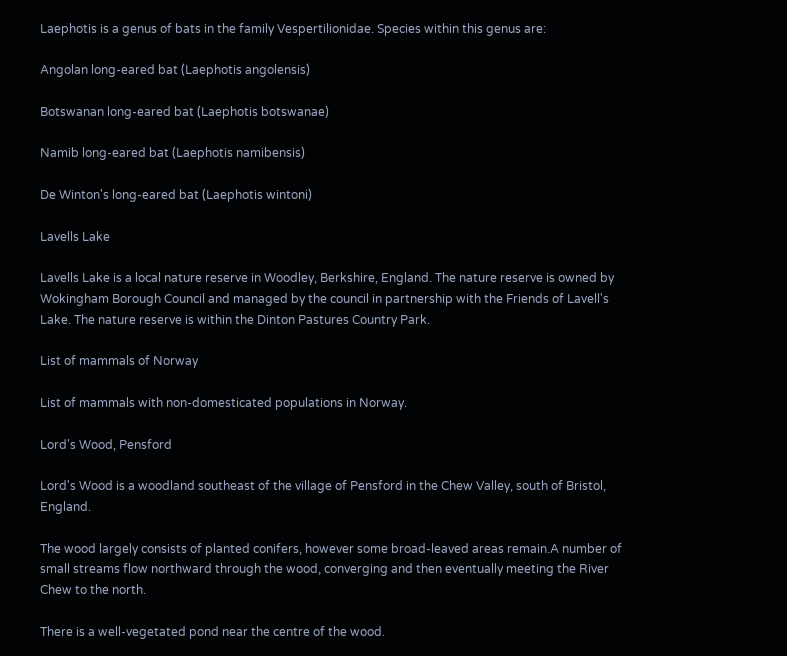Laephotis is a genus of bats in the family Vespertilionidae. Species within this genus are:

Angolan long-eared bat (Laephotis angolensis)

Botswanan long-eared bat (Laephotis botswanae)

Namib long-eared bat (Laephotis namibensis)

De Winton's long-eared bat (Laephotis wintoni)

Lavells Lake

Lavells Lake is a local nature reserve in Woodley, Berkshire, England. The nature reserve is owned by Wokingham Borough Council and managed by the council in partnership with the Friends of Lavell's Lake. The nature reserve is within the Dinton Pastures Country Park.

List of mammals of Norway

List of mammals with non-domesticated populations in Norway.

Lord's Wood, Pensford

Lord's Wood is a woodland southeast of the village of Pensford in the Chew Valley, south of Bristol, England.

The wood largely consists of planted conifers, however some broad-leaved areas remain.A number of small streams flow northward through the wood, converging and then eventually meeting the River Chew to the north.

There is a well-vegetated pond near the centre of the wood.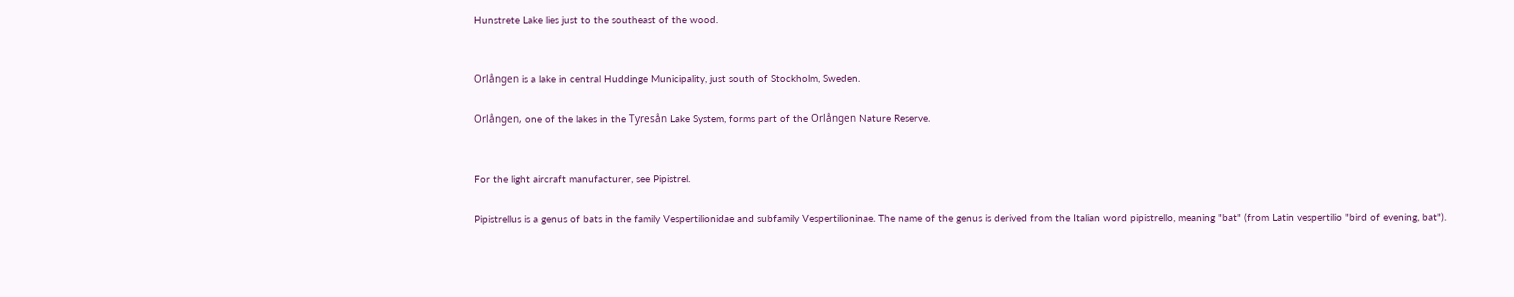Hunstrete Lake lies just to the southeast of the wood.


Orlången is a lake in central Huddinge Municipality, just south of Stockholm, Sweden.

Orlången, one of the lakes in the Tyresån Lake System, forms part of the Orlången Nature Reserve.


For the light aircraft manufacturer, see Pipistrel.

Pipistrellus is a genus of bats in the family Vespertilionidae and subfamily Vespertilioninae. The name of the genus is derived from the Italian word pipistrello, meaning "bat" (from Latin vespertilio "bird of evening, bat").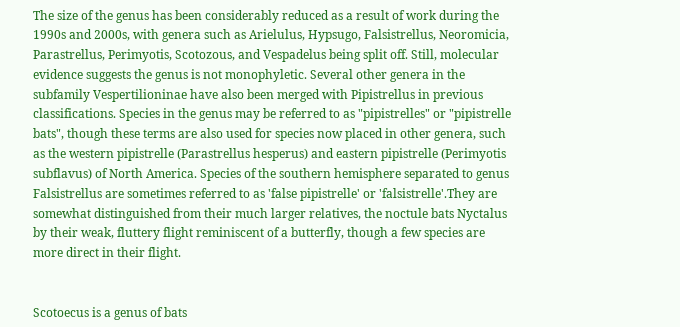The size of the genus has been considerably reduced as a result of work during the 1990s and 2000s, with genera such as Arielulus, Hypsugo, Falsistrellus, Neoromicia, Parastrellus, Perimyotis, Scotozous, and Vespadelus being split off. Still, molecular evidence suggests the genus is not monophyletic. Several other genera in the subfamily Vespertilioninae have also been merged with Pipistrellus in previous classifications. Species in the genus may be referred to as "pipistrelles" or "pipistrelle bats", though these terms are also used for species now placed in other genera, such as the western pipistrelle (Parastrellus hesperus) and eastern pipistrelle (Perimyotis subflavus) of North America. Species of the southern hemisphere separated to genus Falsistrellus are sometimes referred to as 'false pipistrelle' or 'falsistrelle'.They are somewhat distinguished from their much larger relatives, the noctule bats Nyctalus by their weak, fluttery flight reminiscent of a butterfly, though a few species are more direct in their flight.


Scotoecus is a genus of bats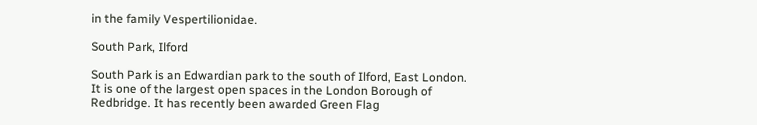in the family Vespertilionidae.

South Park, Ilford

South Park is an Edwardian park to the south of Ilford, East London. It is one of the largest open spaces in the London Borough of Redbridge. It has recently been awarded Green Flag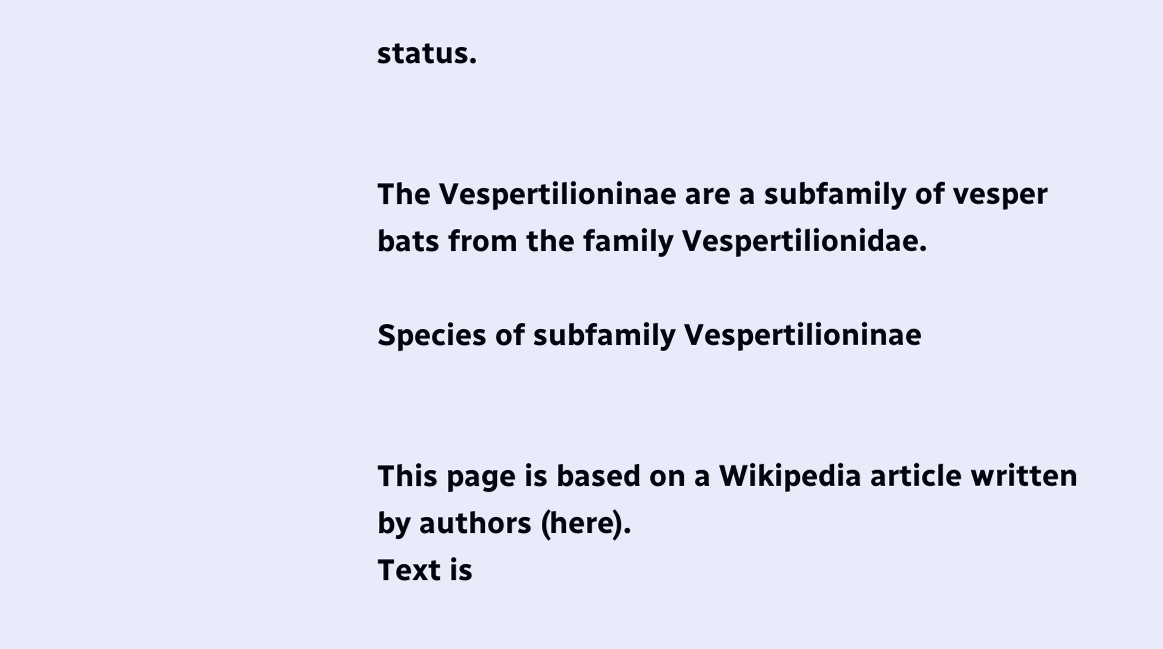status.


The Vespertilioninae are a subfamily of vesper bats from the family Vespertilionidae.

Species of subfamily Vespertilioninae


This page is based on a Wikipedia article written by authors (here).
Text is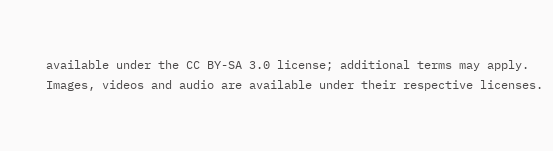available under the CC BY-SA 3.0 license; additional terms may apply.
Images, videos and audio are available under their respective licenses.